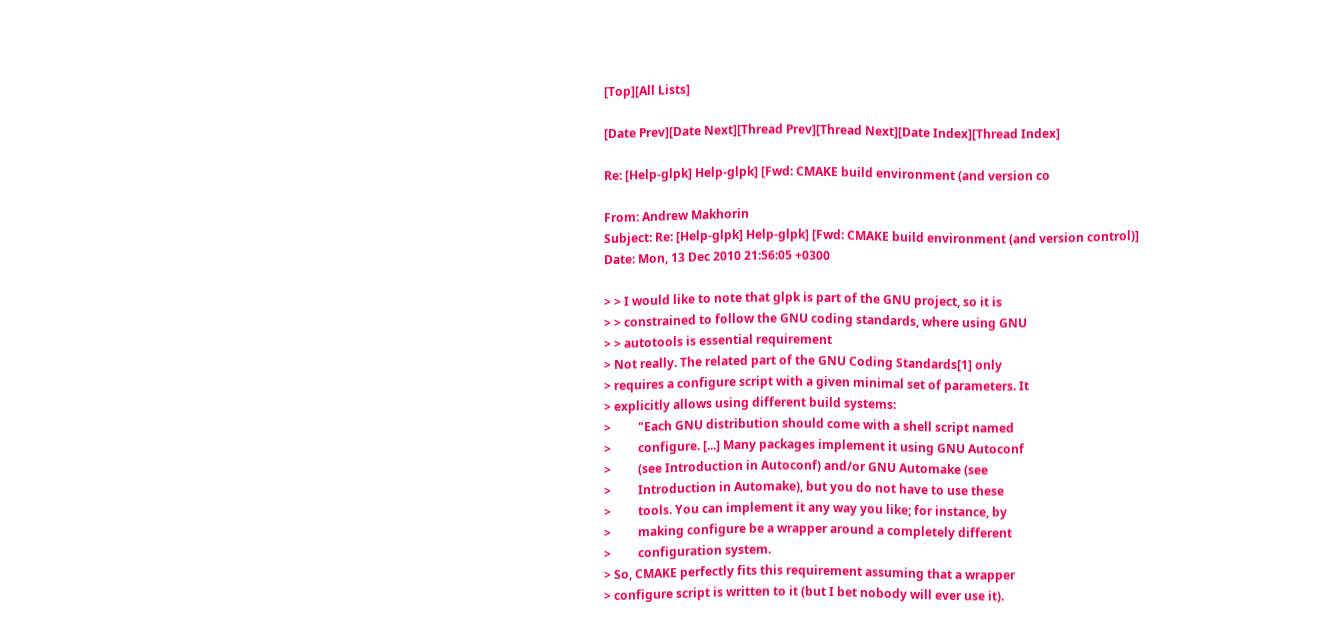[Top][All Lists]

[Date Prev][Date Next][Thread Prev][Thread Next][Date Index][Thread Index]

Re: [Help-glpk] Help-glpk] [Fwd: CMAKE build environment (and version co

From: Andrew Makhorin
Subject: Re: [Help-glpk] Help-glpk] [Fwd: CMAKE build environment (and version control)]
Date: Mon, 13 Dec 2010 21:56:05 +0300

> > I would like to note that glpk is part of the GNU project, so it is
> > constrained to follow the GNU coding standards, where using GNU
> > autotools is essential requirement
> Not really. The related part of the GNU Coding Standards[1] only
> requires a configure script with a given minimal set of parameters. It
> explicitly allows using different build systems:
>         "Each GNU distribution should come with a shell script named
>         configure. [...] Many packages implement it using GNU Autoconf
>         (see Introduction in Autoconf) and/or GNU Automake (see
>         Introduction in Automake), but you do not have to use these
>         tools. You can implement it any way you like; for instance, by
>         making configure be a wrapper around a completely different
>         configuration system.
> So, CMAKE perfectly fits this requirement assuming that a wrapper
> configure script is written to it (but I bet nobody will ever use it).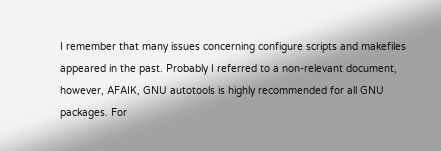I remember that many issues concerning configure scripts and makefiles
appeared in the past. Probably I referred to a non-relevant document,
however, AFAIK, GNU autotools is highly recommended for all GNU
packages. For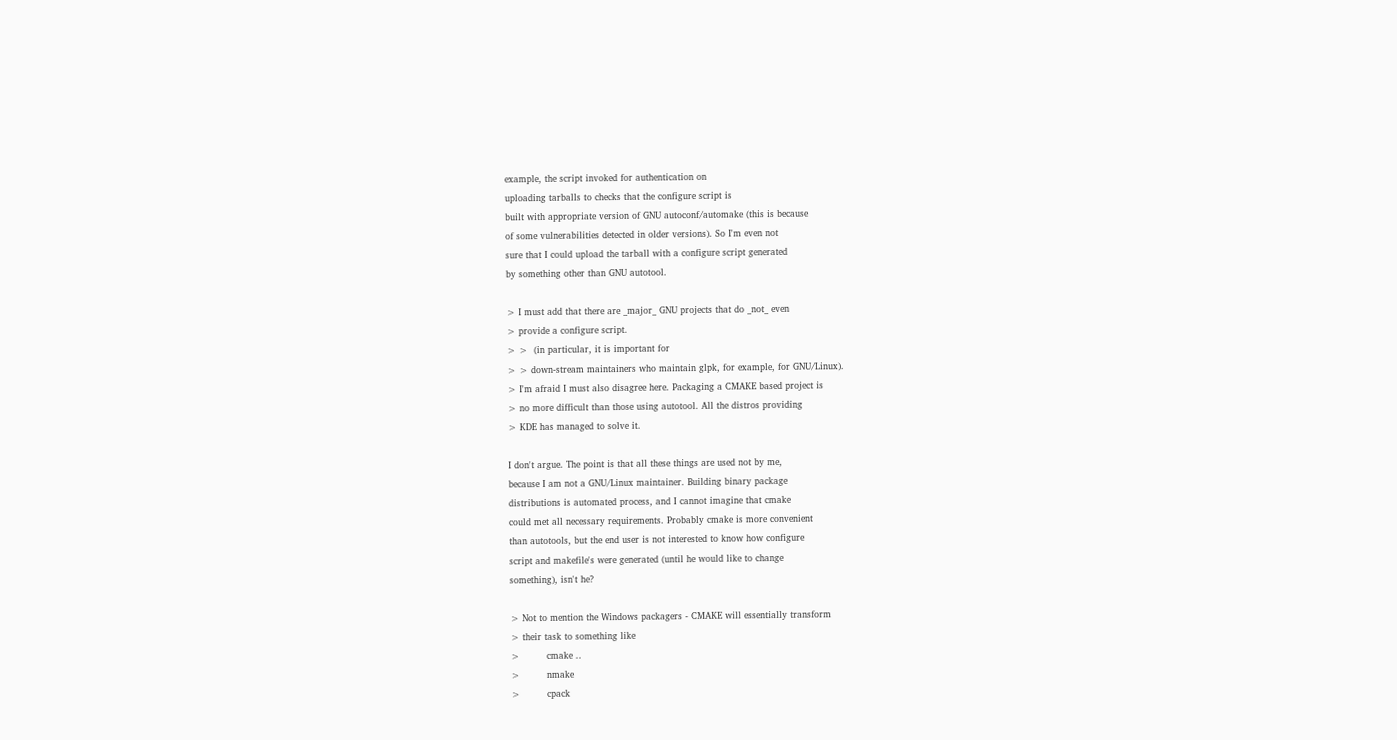example, the script invoked for authentication on
uploading tarballs to checks that the configure script is
built with appropriate version of GNU autoconf/automake (this is because
of some vulnerabilities detected in older versions). So I'm even not
sure that I could upload the tarball with a configure script generated
by something other than GNU autotool.

> I must add that there are _major_ GNU projects that do _not_ even
> provide a configure script.
> >  (in particular, it is important for
> > down-stream maintainers who maintain glpk, for example, for GNU/Linux).
> I'm afraid I must also disagree here. Packaging a CMAKE based project is
> no more difficult than those using autotool. All the distros providing
> KDE has managed to solve it.

I don't argue. The point is that all these things are used not by me,
because I am not a GNU/Linux maintainer. Building binary package
distributions is automated process, and I cannot imagine that cmake
could met all necessary requirements. Probably cmake is more convenient
than autotools, but the end user is not interested to know how configure
script and makefile's were generated (until he would like to change
something), isn't he?

> Not to mention the Windows packagers - CMAKE will essentially transform
> their task to something like
>         cmake ..
>         nmake
>         cpack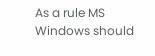As a rule MS Windows should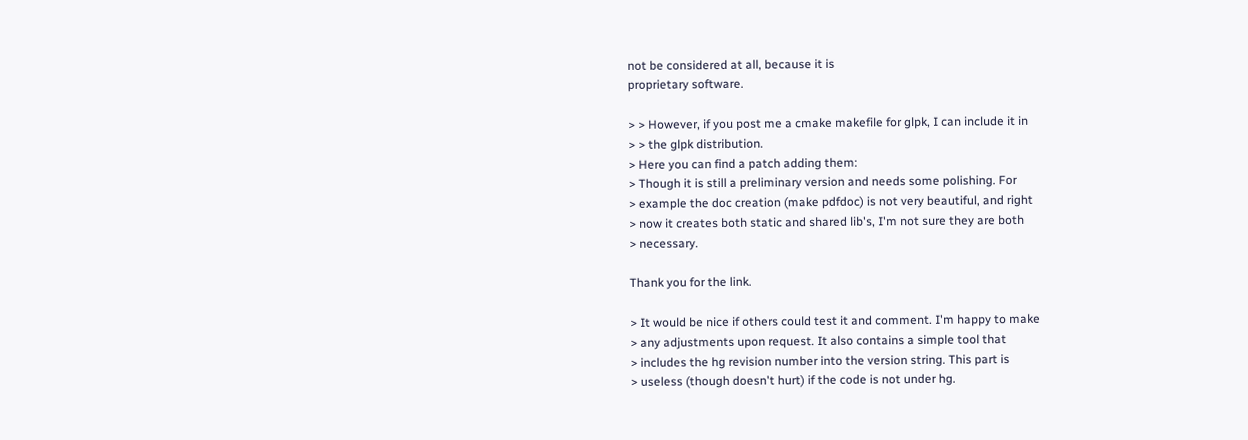not be considered at all, because it is
proprietary software.

> > However, if you post me a cmake makefile for glpk, I can include it in
> > the glpk distribution.
> Here you can find a patch adding them:
> Though it is still a preliminary version and needs some polishing. For
> example the doc creation (make pdfdoc) is not very beautiful, and right
> now it creates both static and shared lib's, I'm not sure they are both
> necessary.

Thank you for the link.

> It would be nice if others could test it and comment. I'm happy to make
> any adjustments upon request. It also contains a simple tool that
> includes the hg revision number into the version string. This part is
> useless (though doesn't hurt) if the code is not under hg.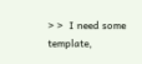> >  I need some template,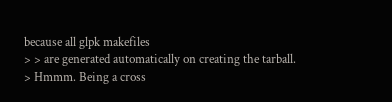because all glpk makefiles
> > are generated automatically on creating the tarball.
> Hmmm. Being a cross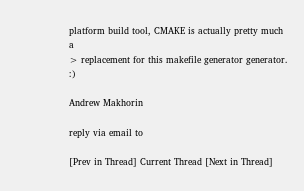platform build tool, CMAKE is actually pretty much a
> replacement for this makefile generator generator. :)

Andrew Makhorin

reply via email to

[Prev in Thread] Current Thread [Next in Thread]